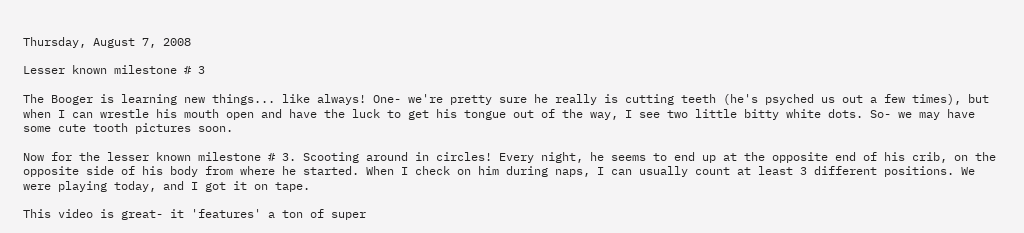Thursday, August 7, 2008

Lesser known milestone # 3

The Booger is learning new things... like always! One- we're pretty sure he really is cutting teeth (he's psyched us out a few times), but when I can wrestle his mouth open and have the luck to get his tongue out of the way, I see two little bitty white dots. So- we may have some cute tooth pictures soon.

Now for the lesser known milestone # 3. Scooting around in circles! Every night, he seems to end up at the opposite end of his crib, on the opposite side of his body from where he started. When I check on him during naps, I can usually count at least 3 different positions. We were playing today, and I got it on tape.

This video is great- it 'features' a ton of super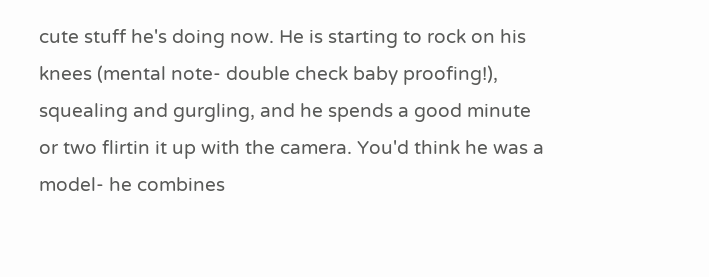cute stuff he's doing now. He is starting to rock on his knees (mental note- double check baby proofing!), squealing and gurgling, and he spends a good minute or two flirtin it up with the camera. You'd think he was a model- he combines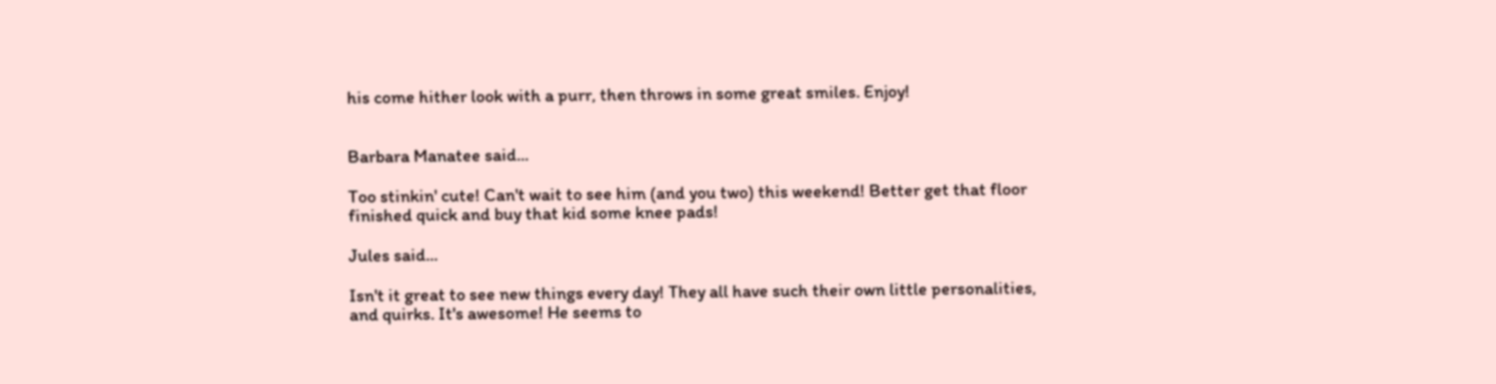his come hither look with a purr, then throws in some great smiles. Enjoy!


Barbara Manatee said...

Too stinkin' cute! Can't wait to see him (and you two) this weekend! Better get that floor finished quick and buy that kid some knee pads!

Jules said...

Isn't it great to see new things every day! They all have such their own little personalities, and quirks. It's awesome! He seems to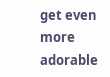get even more adorable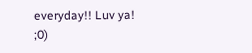everyday!! Luv ya! ;0)